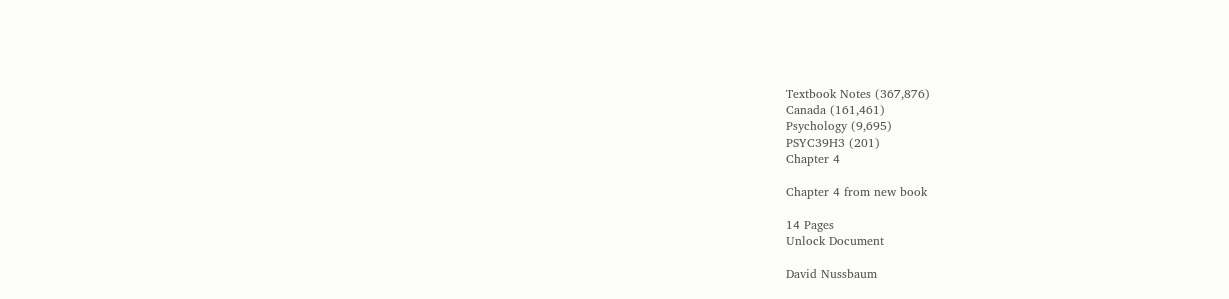Textbook Notes (367,876)
Canada (161,461)
Psychology (9,695)
PSYC39H3 (201)
Chapter 4

Chapter 4 from new book

14 Pages
Unlock Document

David Nussbaum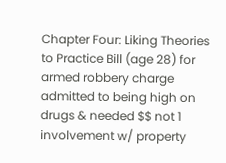Chapter Four: Liking Theories to Practice Bill (age 28) for armed robbery charge admitted to being high on drugs & needed $$ not 1 involvement w/ property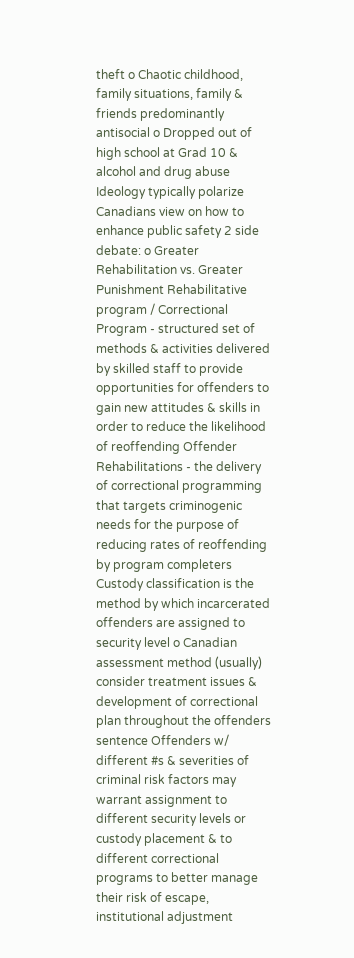theft o Chaotic childhood, family situations, family & friends predominantly antisocial o Dropped out of high school at Grad 10 & alcohol and drug abuse Ideology typically polarize Canadians view on how to enhance public safety 2 side debate: o Greater Rehabilitation vs. Greater Punishment Rehabilitative program / Correctional Program - structured set of methods & activities delivered by skilled staff to provide opportunities for offenders to gain new attitudes & skills in order to reduce the likelihood of reoffending Offender Rehabilitations - the delivery of correctional programming that targets criminogenic needs for the purpose of reducing rates of reoffending by program completers Custody classification is the method by which incarcerated offenders are assigned to security level o Canadian assessment method (usually) consider treatment issues & development of correctional plan throughout the offenders sentence Offenders w/ different #s & severities of criminal risk factors may warrant assignment to different security levels or custody placement & to different correctional programs to better manage their risk of escape, institutional adjustment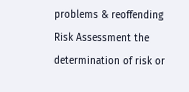problems & reoffending Risk Assessment the determination of risk or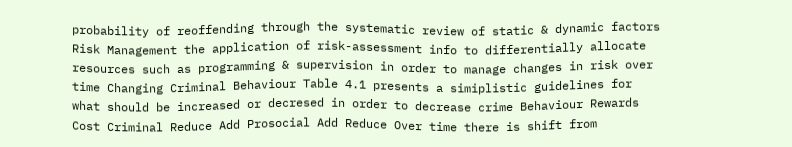probability of reoffending through the systematic review of static & dynamic factors Risk Management the application of risk-assessment info to differentially allocate resources such as programming & supervision in order to manage changes in risk over time Changing Criminal Behaviour Table 4.1 presents a simiplistic guidelines for what should be increased or decresed in order to decrease crime Behaviour Rewards Cost Criminal Reduce Add Prosocial Add Reduce Over time there is shift from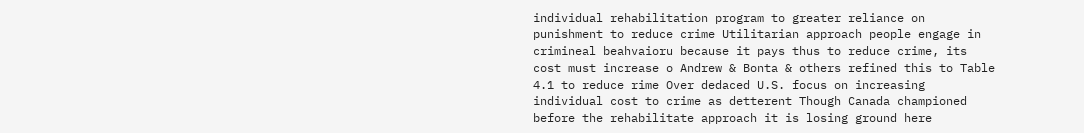individual rehabilitation program to greater reliance on punishment to reduce crime Utilitarian approach people engage in crimineal beahvaioru because it pays thus to reduce crime, its cost must increase o Andrew & Bonta & others refined this to Table 4.1 to reduce rime Over dedaced U.S. focus on increasing individual cost to crime as detterent Though Canada championed before the rehabilitate approach it is losing ground here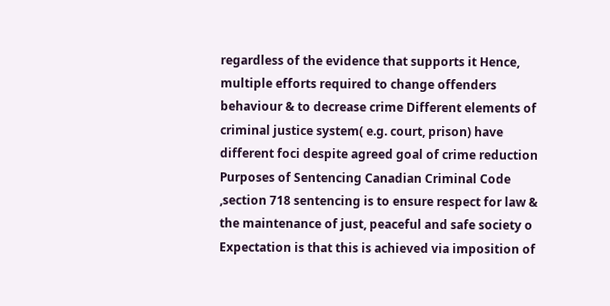regardless of the evidence that supports it Hence, multiple efforts required to change offenders behaviour & to decrease crime Different elements of criminal justice system( e.g. court, prison) have different foci despite agreed goal of crime reduction Purposes of Sentencing Canadian Criminal Code ,section 718 sentencing is to ensure respect for law & the maintenance of just, peaceful and safe society o Expectation is that this is achieved via imposition of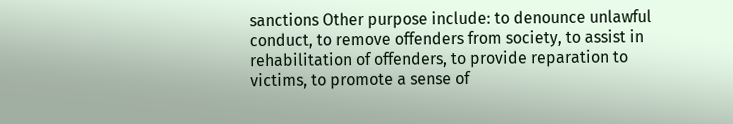sanctions Other purpose include: to denounce unlawful conduct, to remove offenders from society, to assist in rehabilitation of offenders, to provide reparation to victims, to promote a sense of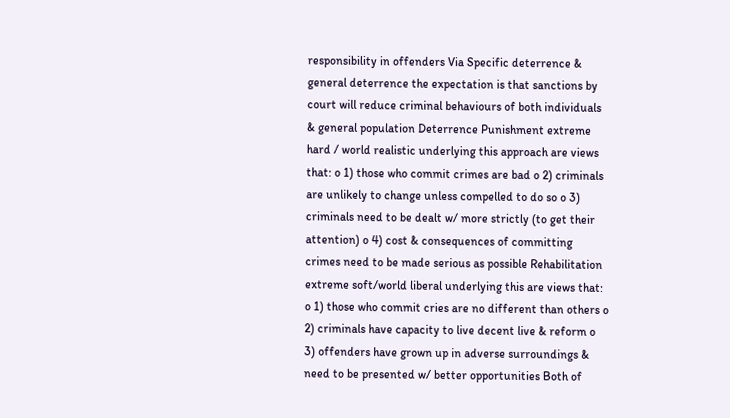responsibility in offenders Via Specific deterrence & general deterrence the expectation is that sanctions by court will reduce criminal behaviours of both individuals & general population Deterrence Punishment extreme hard / world realistic underlying this approach are views that: o 1) those who commit crimes are bad o 2) criminals are unlikely to change unless compelled to do so o 3) criminals need to be dealt w/ more strictly (to get their attention) o 4) cost & consequences of committing crimes need to be made serious as possible Rehabilitation extreme soft/world liberal underlying this are views that: o 1) those who commit cries are no different than others o 2) criminals have capacity to live decent live & reform o 3) offenders have grown up in adverse surroundings & need to be presented w/ better opportunities Both of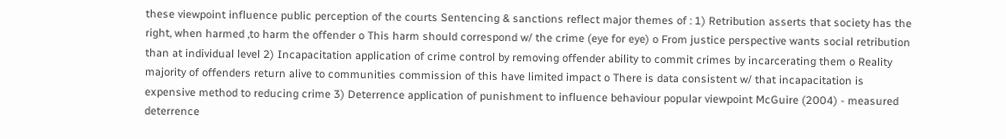these viewpoint influence public perception of the courts Sentencing & sanctions reflect major themes of : 1) Retribution asserts that society has the right, when harmed ,to harm the offender o This harm should correspond w/ the crime (eye for eye) o From justice perspective wants social retribution than at individual level 2) Incapacitation application of crime control by removing offender ability to commit crimes by incarcerating them o Reality majority of offenders return alive to communities commission of this have limited impact o There is data consistent w/ that incapacitation is expensive method to reducing crime 3) Deterrence application of punishment to influence behaviour popular viewpoint McGuire (2004) - measured deterrence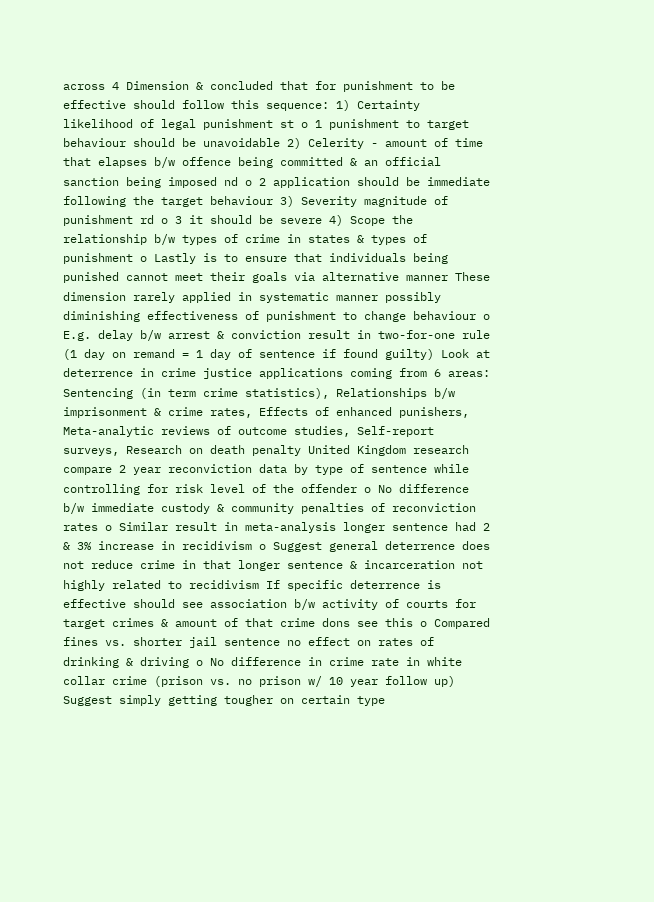across 4 Dimension & concluded that for punishment to be effective should follow this sequence: 1) Certainty likelihood of legal punishment st o 1 punishment to target behaviour should be unavoidable 2) Celerity - amount of time that elapses b/w offence being committed & an official sanction being imposed nd o 2 application should be immediate following the target behaviour 3) Severity magnitude of punishment rd o 3 it should be severe 4) Scope the relationship b/w types of crime in states & types of punishment o Lastly is to ensure that individuals being punished cannot meet their goals via alternative manner These dimension rarely applied in systematic manner possibly diminishing effectiveness of punishment to change behaviour o E.g. delay b/w arrest & conviction result in two-for-one rule (1 day on remand = 1 day of sentence if found guilty) Look at deterrence in crime justice applications coming from 6 areas: Sentencing (in term crime statistics), Relationships b/w imprisonment & crime rates, Effects of enhanced punishers, Meta-analytic reviews of outcome studies, Self-report surveys, Research on death penalty United Kingdom research compare 2 year reconviction data by type of sentence while controlling for risk level of the offender o No difference b/w immediate custody & community penalties of reconviction rates o Similar result in meta-analysis longer sentence had 2 & 3% increase in recidivism o Suggest general deterrence does not reduce crime in that longer sentence & incarceration not highly related to recidivism If specific deterrence is effective should see association b/w activity of courts for target crimes & amount of that crime dons see this o Compared fines vs. shorter jail sentence no effect on rates of drinking & driving o No difference in crime rate in white collar crime (prison vs. no prison w/ 10 year follow up) Suggest simply getting tougher on certain type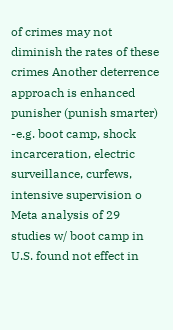of crimes may not diminish the rates of these crimes Another deterrence approach is enhanced punisher (punish smarter) -e.g. boot camp, shock incarceration, electric surveillance, curfews, intensive supervision o Meta analysis of 29 studies w/ boot camp in U.S. found not effect in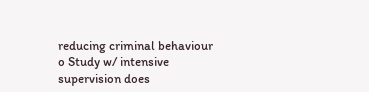reducing criminal behaviour o Study w/ intensive supervision does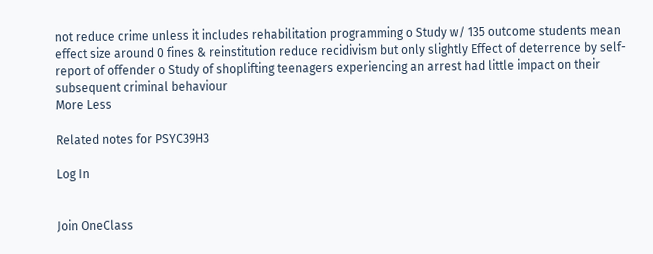not reduce crime unless it includes rehabilitation programming o Study w/ 135 outcome students mean effect size around 0 fines & reinstitution reduce recidivism but only slightly Effect of deterrence by self-report of offender o Study of shoplifting teenagers experiencing an arrest had little impact on their subsequent criminal behaviour
More Less

Related notes for PSYC39H3

Log In


Join OneClass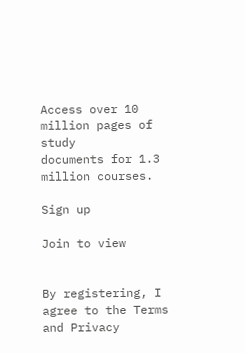Access over 10 million pages of study
documents for 1.3 million courses.

Sign up

Join to view


By registering, I agree to the Terms and Privacy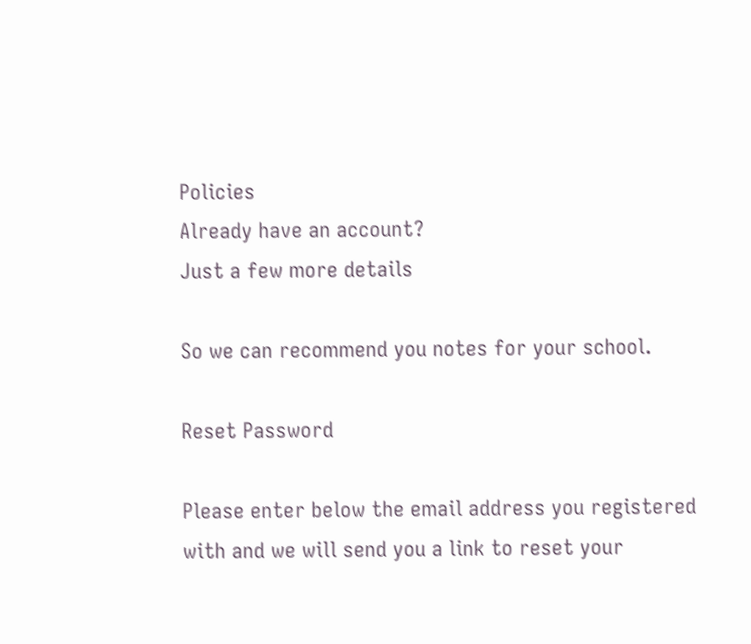Policies
Already have an account?
Just a few more details

So we can recommend you notes for your school.

Reset Password

Please enter below the email address you registered with and we will send you a link to reset your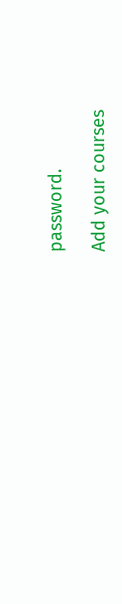password.

Add your courses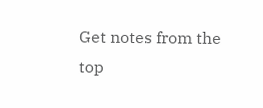Get notes from the top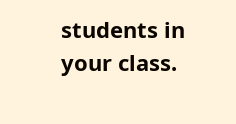students in your class.